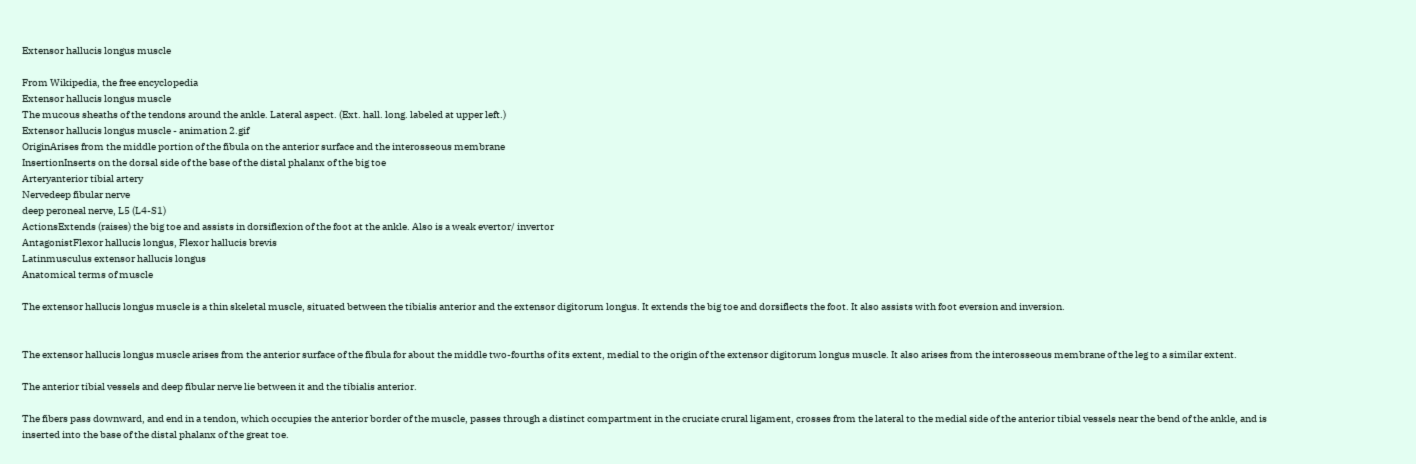Extensor hallucis longus muscle

From Wikipedia, the free encyclopedia
Extensor hallucis longus muscle
The mucous sheaths of the tendons around the ankle. Lateral aspect. (Ext. hall. long. labeled at upper left.)
Extensor hallucis longus muscle - animation 2.gif
OriginArises from the middle portion of the fibula on the anterior surface and the interosseous membrane
InsertionInserts on the dorsal side of the base of the distal phalanx of the big toe
Arteryanterior tibial artery
Nervedeep fibular nerve
deep peroneal nerve, L5 (L4-S1)
ActionsExtends (raises) the big toe and assists in dorsiflexion of the foot at the ankle. Also is a weak evertor/ invertor
AntagonistFlexor hallucis longus, Flexor hallucis brevis
Latinmusculus extensor hallucis longus
Anatomical terms of muscle

The extensor hallucis longus muscle is a thin skeletal muscle, situated between the tibialis anterior and the extensor digitorum longus. It extends the big toe and dorsiflects the foot. It also assists with foot eversion and inversion.


The extensor hallucis longus muscle arises from the anterior surface of the fibula for about the middle two-fourths of its extent, medial to the origin of the extensor digitorum longus muscle. It also arises from the interosseous membrane of the leg to a similar extent.

The anterior tibial vessels and deep fibular nerve lie between it and the tibialis anterior.

The fibers pass downward, and end in a tendon, which occupies the anterior border of the muscle, passes through a distinct compartment in the cruciate crural ligament, crosses from the lateral to the medial side of the anterior tibial vessels near the bend of the ankle, and is inserted into the base of the distal phalanx of the great toe.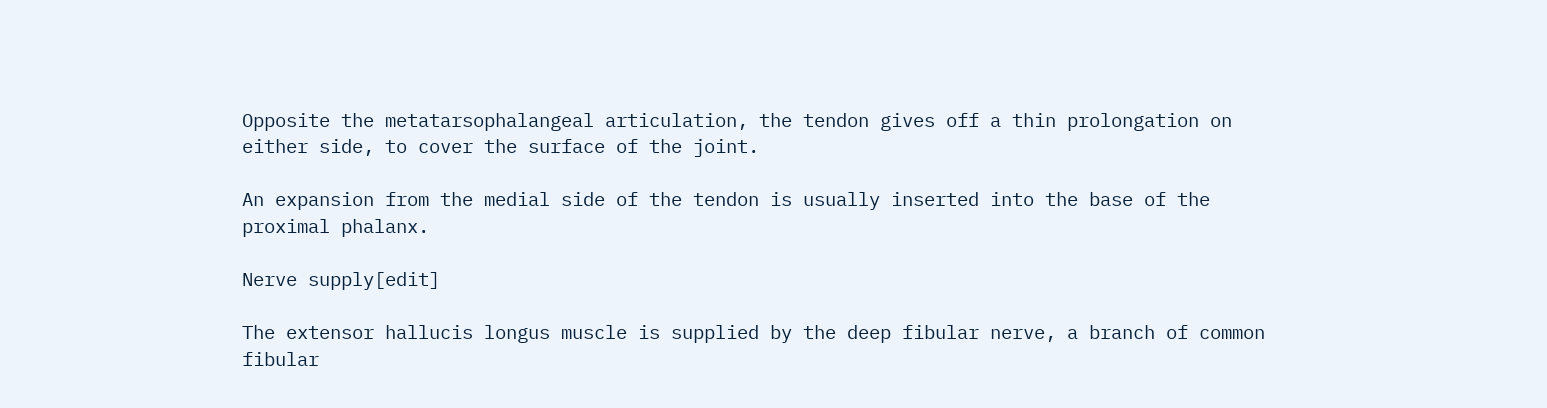Opposite the metatarsophalangeal articulation, the tendon gives off a thin prolongation on either side, to cover the surface of the joint.

An expansion from the medial side of the tendon is usually inserted into the base of the proximal phalanx.

Nerve supply[edit]

The extensor hallucis longus muscle is supplied by the deep fibular nerve, a branch of common fibular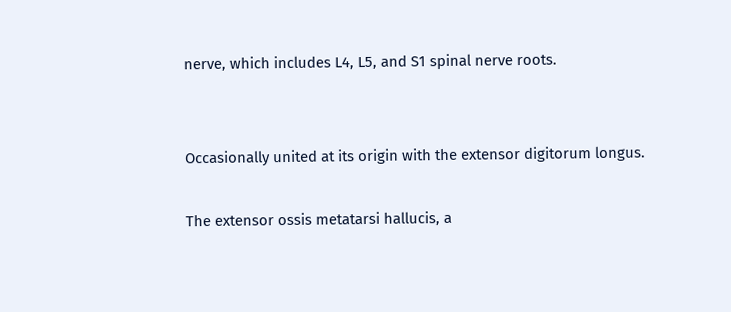nerve, which includes L4, L5, and S1 spinal nerve roots.


Occasionally united at its origin with the extensor digitorum longus.

The extensor ossis metatarsi hallucis, a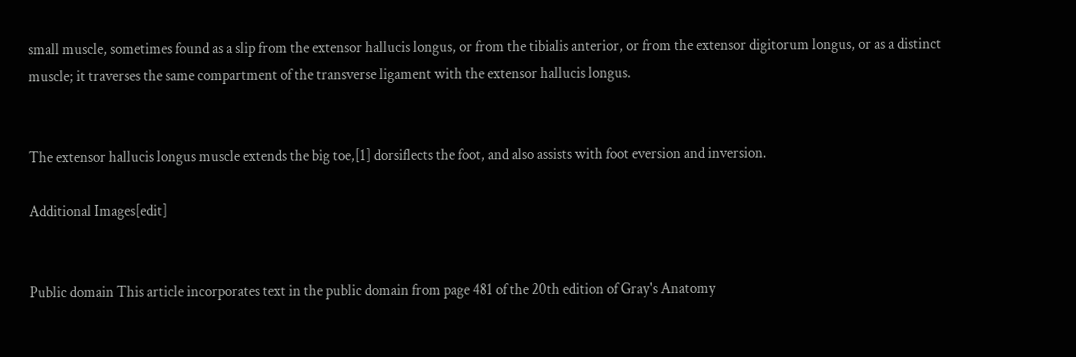small muscle, sometimes found as a slip from the extensor hallucis longus, or from the tibialis anterior, or from the extensor digitorum longus, or as a distinct muscle; it traverses the same compartment of the transverse ligament with the extensor hallucis longus.


The extensor hallucis longus muscle extends the big toe,[1] dorsiflects the foot, and also assists with foot eversion and inversion.

Additional Images[edit]


Public domain This article incorporates text in the public domain from page 481 of the 20th edition of Gray's Anatomy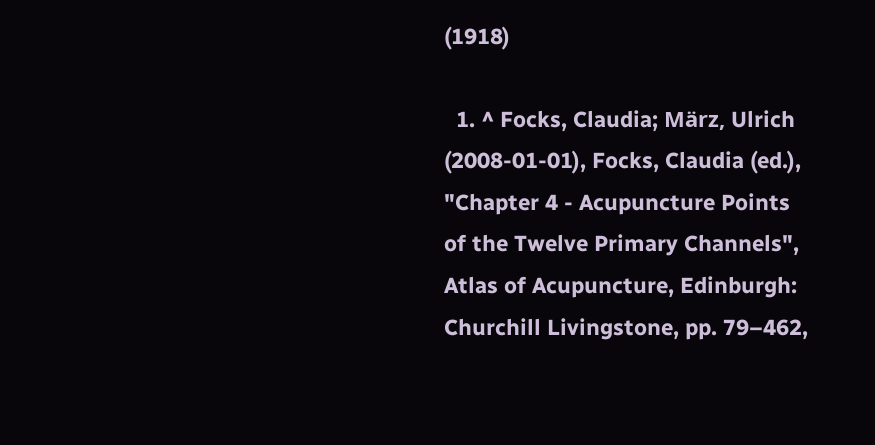(1918)

  1. ^ Focks, Claudia; März, Ulrich (2008-01-01), Focks, Claudia (ed.), "Chapter 4 - Acupuncture Points of the Twelve Primary Channels", Atlas of Acupuncture, Edinburgh: Churchill Livingstone, pp. 79–462,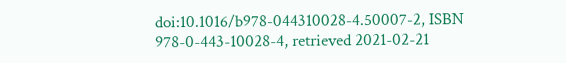doi:10.1016/b978-044310028-4.50007-2, ISBN 978-0-443-10028-4, retrieved 2021-02-21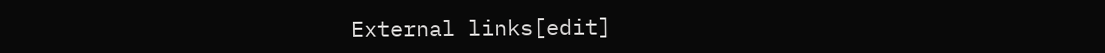External links[edit]